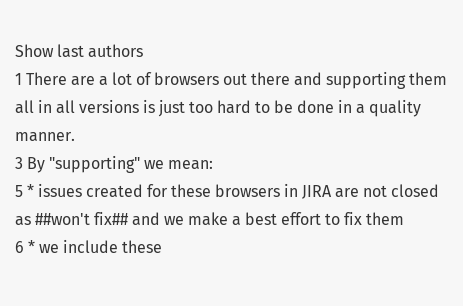Show last authors
1 There are a lot of browsers out there and supporting them all in all versions is just too hard to be done in a quality manner.
3 By "supporting" we mean:
5 * issues created for these browsers in JIRA are not closed as ##won't fix## and we make a best effort to fix them
6 * we include these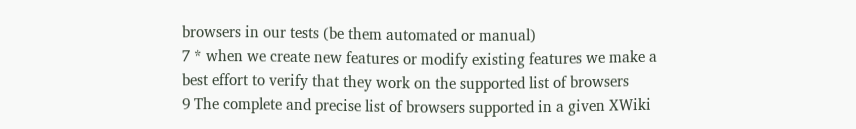browsers in our tests (be them automated or manual)
7 * when we create new features or modify existing features we make a best effort to verify that they work on the supported list of browsers
9 The complete and precise list of browsers supported in a given XWiki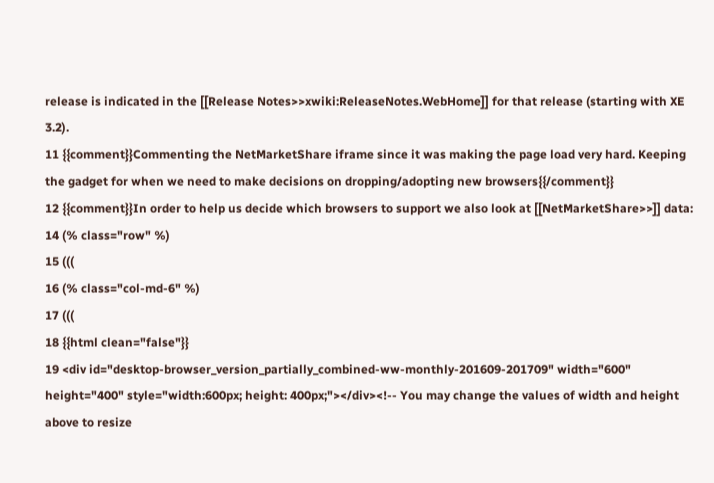release is indicated in the [[Release Notes>>xwiki:ReleaseNotes.WebHome]] for that release (starting with XE 3.2).
11 {{comment}}Commenting the NetMarketShare iframe since it was making the page load very hard. Keeping the gadget for when we need to make decisions on dropping/adopting new browsers{{/comment}}
12 {{comment}}In order to help us decide which browsers to support we also look at [[NetMarketShare>>]] data:
14 (% class="row" %)
15 (((
16 (% class="col-md-6" %)
17 (((
18 {{html clean="false"}}
19 <div id="desktop-browser_version_partially_combined-ww-monthly-201609-201709" width="600" height="400" style="width:600px; height: 400px;"></div><!-- You may change the values of width and height above to resize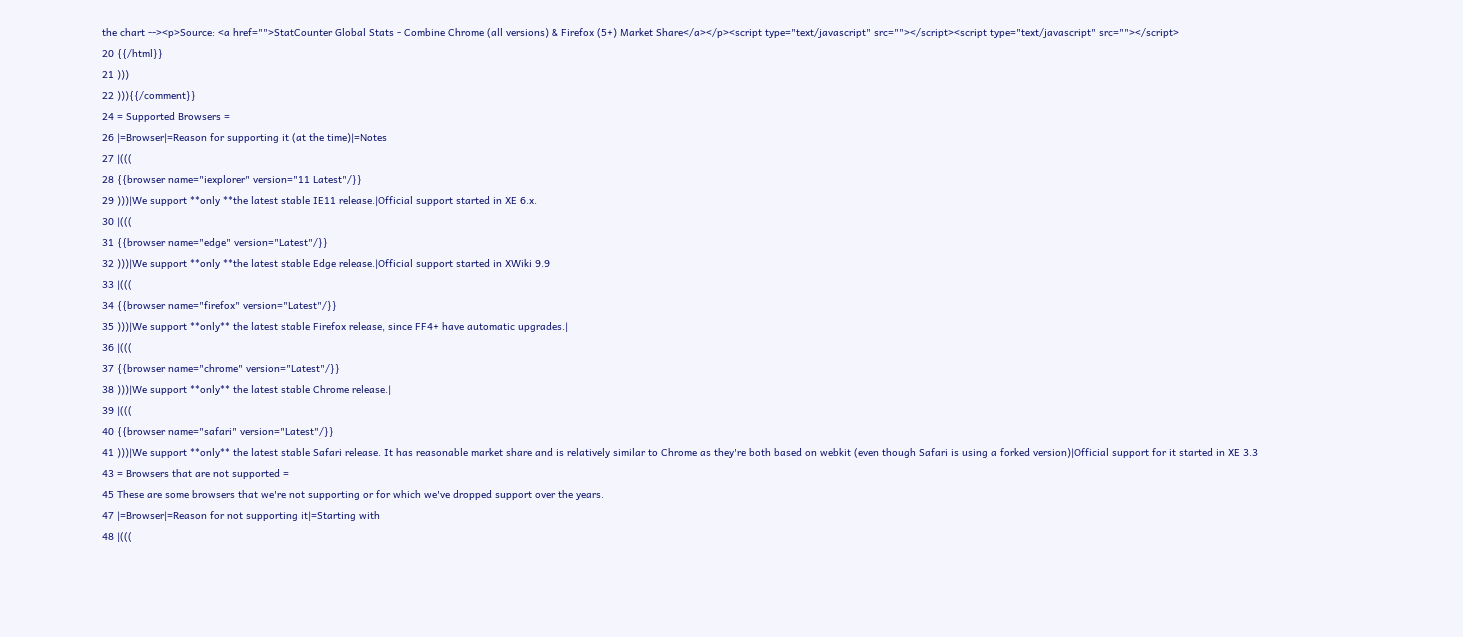the chart --><p>Source: <a href="">StatCounter Global Stats - Combine Chrome (all versions) & Firefox (5+) Market Share</a></p><script type="text/javascript" src=""></script><script type="text/javascript" src=""></script>
20 {{/html}}
21 )))
22 ))){{/comment}}
24 = Supported Browsers =
26 |=Browser|=Reason for supporting it (at the time)|=Notes
27 |(((
28 {{browser name="iexplorer" version="11 Latest"/}}
29 )))|We support **only **the latest stable IE11 release.|Official support started in XE 6.x.
30 |(((
31 {{browser name="edge" version="Latest"/}}
32 )))|We support **only **the latest stable Edge release.|Official support started in XWiki 9.9
33 |(((
34 {{browser name="firefox" version="Latest"/}}
35 )))|We support **only** the latest stable Firefox release, since FF4+ have automatic upgrades.|
36 |(((
37 {{browser name="chrome" version="Latest"/}}
38 )))|We support **only** the latest stable Chrome release.|
39 |(((
40 {{browser name="safari" version="Latest"/}}
41 )))|We support **only** the latest stable Safari release. It has reasonable market share and is relatively similar to Chrome as they're both based on webkit (even though Safari is using a forked version)|Official support for it started in XE 3.3
43 = Browsers that are not supported =
45 These are some browsers that we're not supporting or for which we've dropped support over the years.
47 |=Browser|=Reason for not supporting it|=Starting with
48 |(((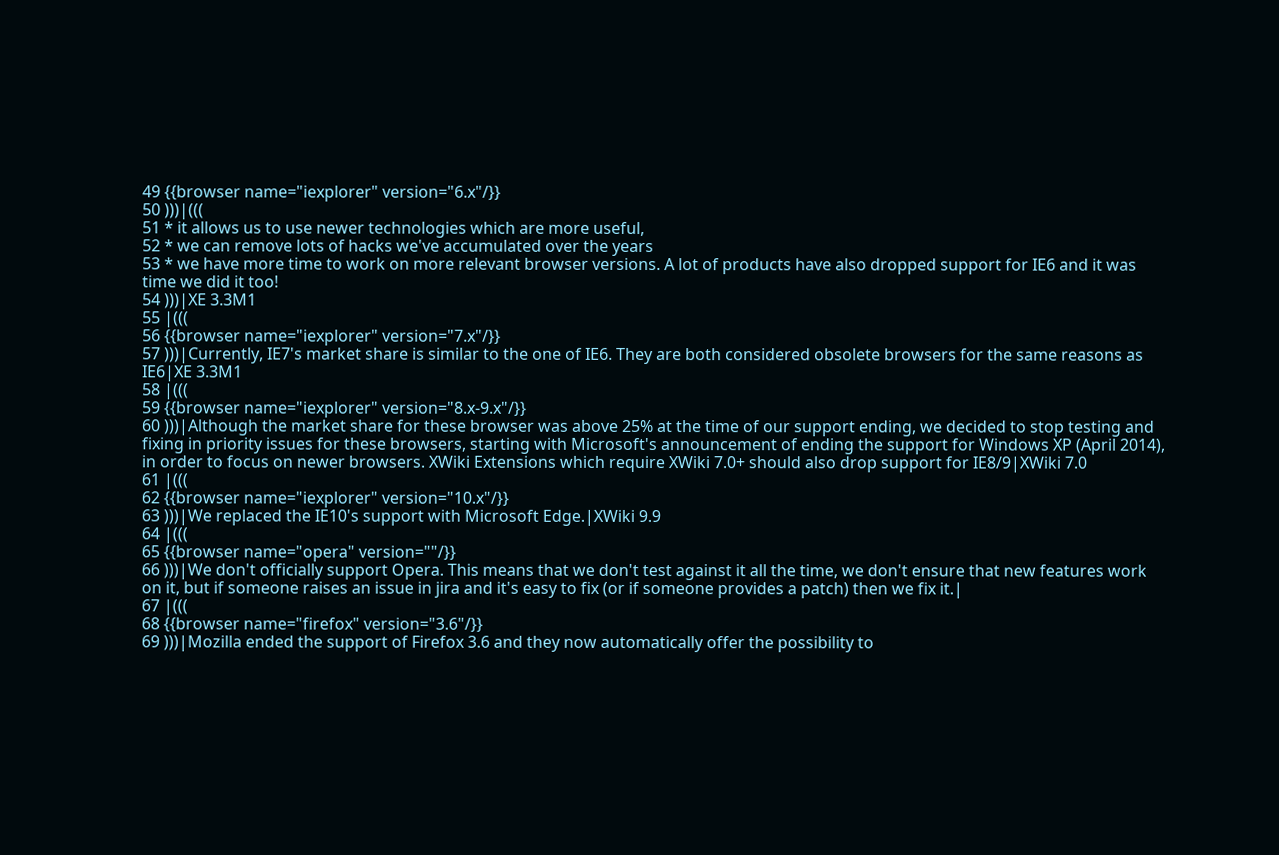49 {{browser name="iexplorer" version="6.x"/}}
50 )))|(((
51 * it allows us to use newer technologies which are more useful,
52 * we can remove lots of hacks we've accumulated over the years
53 * we have more time to work on more relevant browser versions. A lot of products have also dropped support for IE6 and it was time we did it too!
54 )))|XE 3.3M1
55 |(((
56 {{browser name="iexplorer" version="7.x"/}}
57 )))|Currently, IE7's market share is similar to the one of IE6. They are both considered obsolete browsers for the same reasons as IE6|XE 3.3M1
58 |(((
59 {{browser name="iexplorer" version="8.x-9.x"/}}
60 )))|Although the market share for these browser was above 25% at the time of our support ending, we decided to stop testing and fixing in priority issues for these browsers, starting with Microsoft's announcement of ending the support for Windows XP (April 2014), in order to focus on newer browsers. XWiki Extensions which require XWiki 7.0+ should also drop support for IE8/9|XWiki 7.0
61 |(((
62 {{browser name="iexplorer" version="10.x"/}}
63 )))|We replaced the IE10's support with Microsoft Edge.|XWiki 9.9
64 |(((
65 {{browser name="opera" version=""/}}
66 )))|We don't officially support Opera. This means that we don't test against it all the time, we don't ensure that new features work on it, but if someone raises an issue in jira and it's easy to fix (or if someone provides a patch) then we fix it.|
67 |(((
68 {{browser name="firefox" version="3.6"/}}
69 )))|Mozilla ended the support of Firefox 3.6 and they now automatically offer the possibility to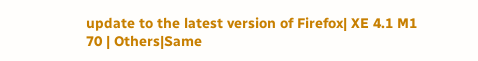update to the latest version of Firefox| XE 4.1 M1
70 | Others|Same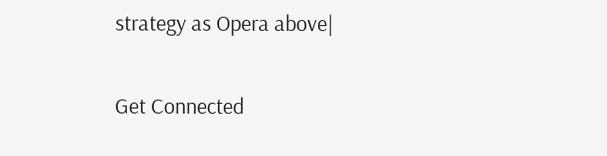strategy as Opera above|

Get Connected